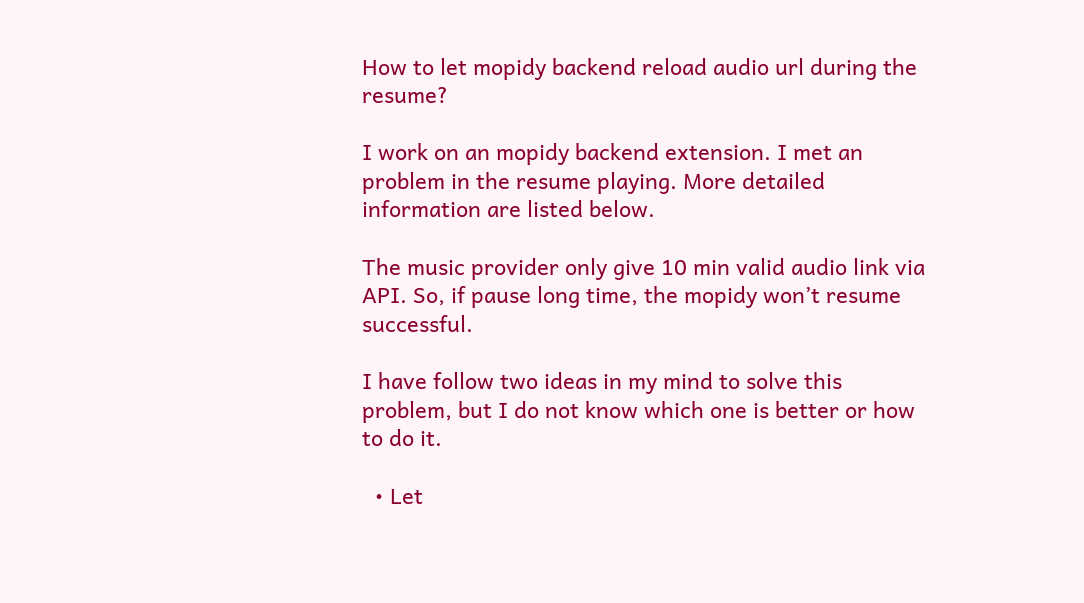How to let mopidy backend reload audio url during the resume?

I work on an mopidy backend extension. I met an problem in the resume playing. More detailed information are listed below.

The music provider only give 10 min valid audio link via API. So, if pause long time, the mopidy won’t resume successful.

I have follow two ideas in my mind to solve this problem, but I do not know which one is better or how to do it.

  • Let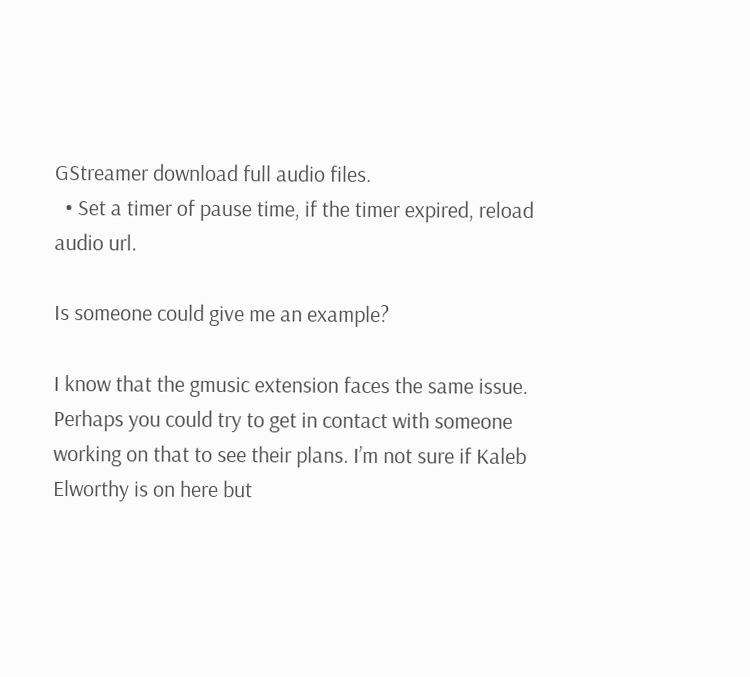GStreamer download full audio files.
  • Set a timer of pause time, if the timer expired, reload audio url.

Is someone could give me an example?

I know that the gmusic extension faces the same issue. Perhaps you could try to get in contact with someone working on that to see their plans. I’m not sure if Kaleb Elworthy is on here but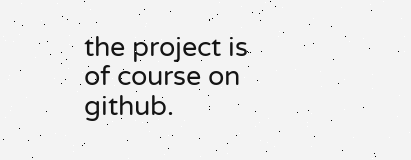the project is of course on github.